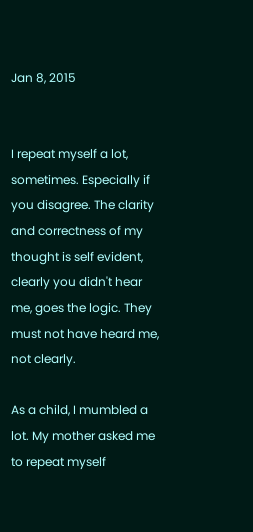Jan 8, 2015


I repeat myself a lot, sometimes. Especially if you disagree. The clarity and correctness of my thought is self evident, clearly you didn't hear me, goes the logic. They must not have heard me, not clearly.

As a child, I mumbled a lot. My mother asked me to repeat myself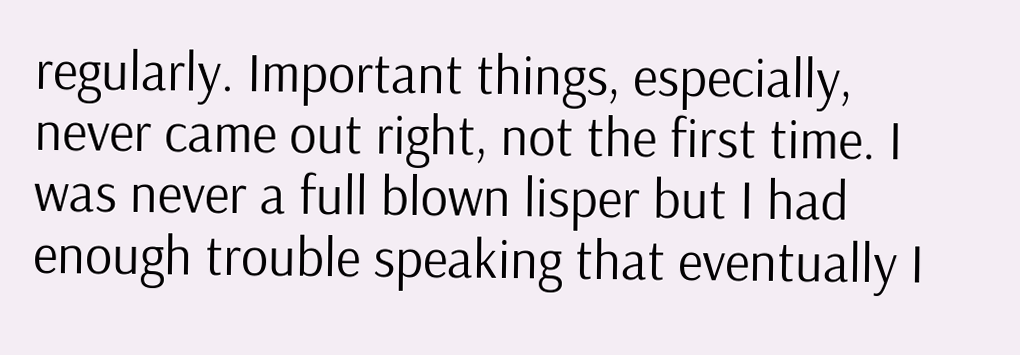regularly. Important things, especially, never came out right, not the first time. I was never a full blown lisper but I had enough trouble speaking that eventually I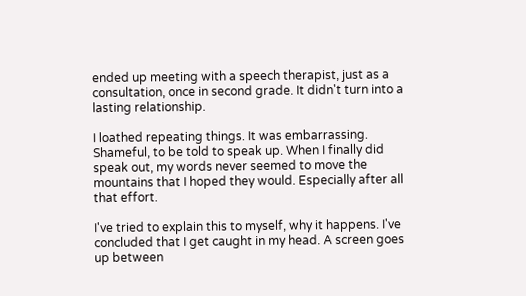ended up meeting with a speech therapist, just as a consultation, once in second grade. It didn't turn into a lasting relationship.

I loathed repeating things. It was embarrassing. Shameful, to be told to speak up. When I finally did speak out, my words never seemed to move the mountains that I hoped they would. Especially after all that effort.

I've tried to explain this to myself, why it happens. I've concluded that I get caught in my head. A screen goes up between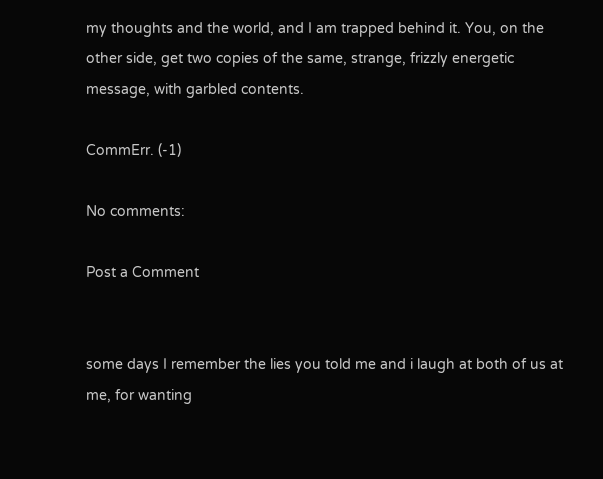my thoughts and the world, and I am trapped behind it. You, on the other side, get two copies of the same, strange, frizzly energetic message, with garbled contents.

CommErr. (-1)

No comments:

Post a Comment


some days I remember the lies you told me and i laugh at both of us at me, for wanting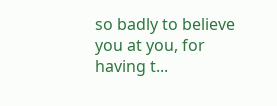so badly to believe you at you, for having t...